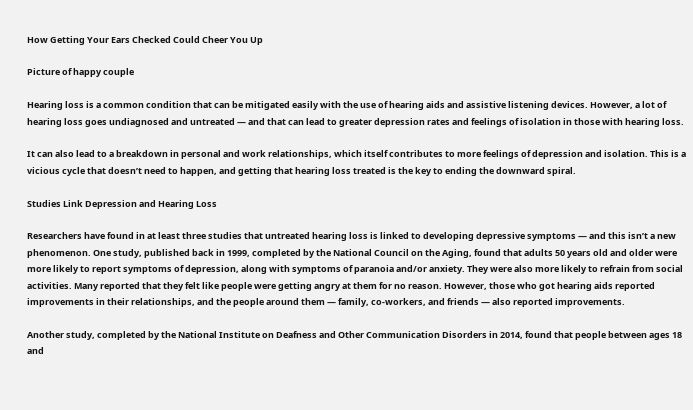How Getting Your Ears Checked Could Cheer You Up

Picture of happy couple

Hearing loss is a common condition that can be mitigated easily with the use of hearing aids and assistive listening devices. However, a lot of hearing loss goes undiagnosed and untreated — and that can lead to greater depression rates and feelings of isolation in those with hearing loss.

It can also lead to a breakdown in personal and work relationships, which itself contributes to more feelings of depression and isolation. This is a vicious cycle that doesn’t need to happen, and getting that hearing loss treated is the key to ending the downward spiral.

Studies Link Depression and Hearing Loss

Researchers have found in at least three studies that untreated hearing loss is linked to developing depressive symptoms — and this isn’t a new phenomenon. One study, published back in 1999, completed by the National Council on the Aging, found that adults 50 years old and older were more likely to report symptoms of depression, along with symptoms of paranoia and/or anxiety. They were also more likely to refrain from social activities. Many reported that they felt like people were getting angry at them for no reason. However, those who got hearing aids reported improvements in their relationships, and the people around them — family, co-workers, and friends — also reported improvements.

Another study, completed by the National Institute on Deafness and Other Communication Disorders in 2014, found that people between ages 18 and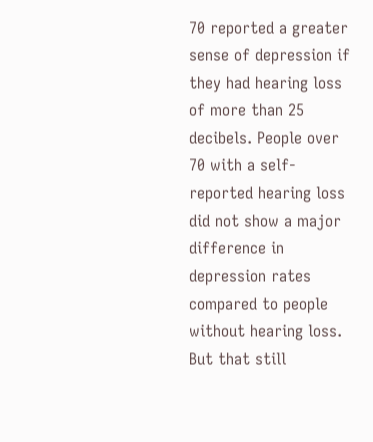70 reported a greater sense of depression if they had hearing loss of more than 25 decibels. People over 70 with a self-reported hearing loss did not show a major difference in depression rates compared to people without hearing loss. But that still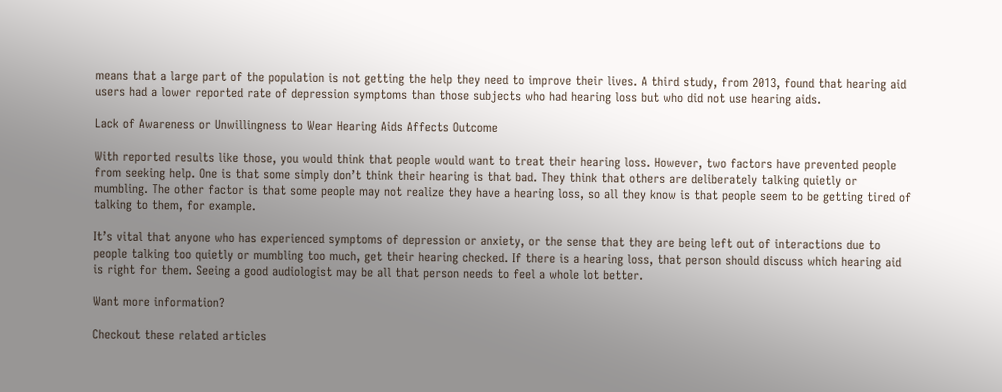means that a large part of the population is not getting the help they need to improve their lives. A third study, from 2013, found that hearing aid users had a lower reported rate of depression symptoms than those subjects who had hearing loss but who did not use hearing aids.

Lack of Awareness or Unwillingness to Wear Hearing Aids Affects Outcome

With reported results like those, you would think that people would want to treat their hearing loss. However, two factors have prevented people from seeking help. One is that some simply don’t think their hearing is that bad. They think that others are deliberately talking quietly or mumbling. The other factor is that some people may not realize they have a hearing loss, so all they know is that people seem to be getting tired of talking to them, for example.

It’s vital that anyone who has experienced symptoms of depression or anxiety, or the sense that they are being left out of interactions due to people talking too quietly or mumbling too much, get their hearing checked. If there is a hearing loss, that person should discuss which hearing aid is right for them. Seeing a good audiologist may be all that person needs to feel a whole lot better.

Want more information?

Checkout these related articles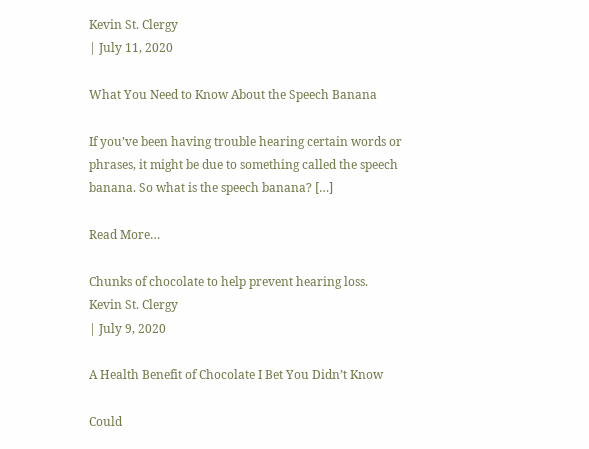Kevin St. Clergy
| July 11, 2020

What You Need to Know About the Speech Banana

If you’ve been having trouble hearing certain words or phrases, it might be due to something called the speech banana. So what is the speech banana? […]

Read More…

Chunks of chocolate to help prevent hearing loss.
Kevin St. Clergy
| July 9, 2020

A Health Benefit of Chocolate I Bet You Didn’t Know

Could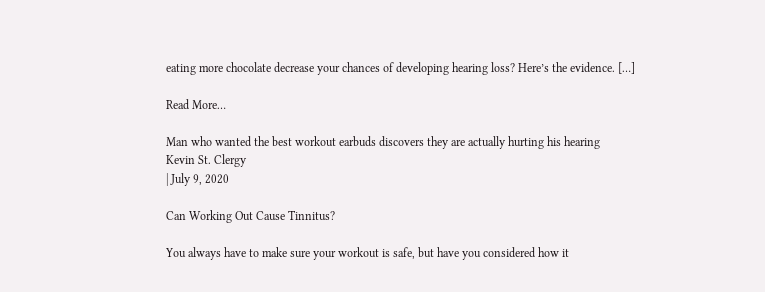eating more chocolate decrease your chances of developing hearing loss? Here’s the evidence. […]

Read More…

Man who wanted the best workout earbuds discovers they are actually hurting his hearing
Kevin St. Clergy
| July 9, 2020

Can Working Out Cause Tinnitus?

You always have to make sure your workout is safe, but have you considered how it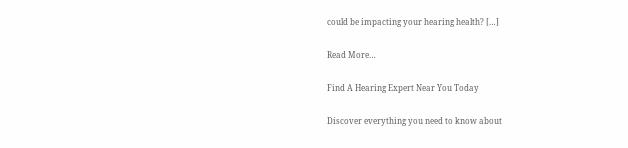could be impacting your hearing health? […]

Read More…

Find A Hearing Expert Near You Today

Discover everything you need to know about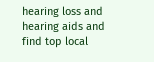hearing loss and hearing aids and find top local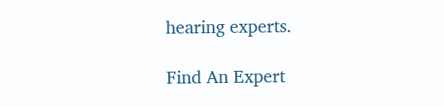hearing experts.

Find An Expert